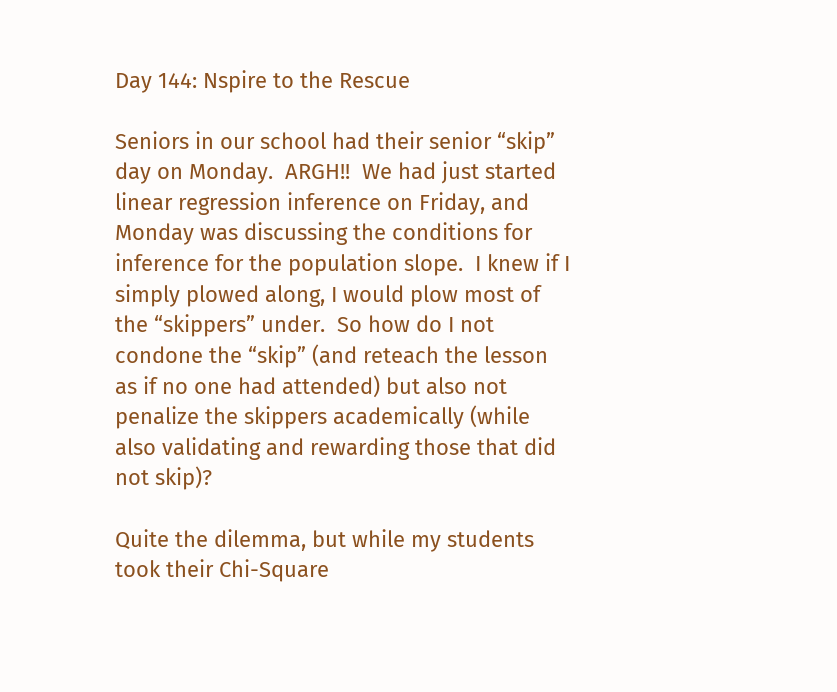Day 144: Nspire to the Rescue

Seniors in our school had their senior “skip” day on Monday.  ARGH!!  We had just started linear regression inference on Friday, and Monday was discussing the conditions for inference for the population slope.  I knew if I simply plowed along, I would plow most of the “skippers” under.  So how do I not condone the “skip” (and reteach the lesson as if no one had attended) but also not penalize the skippers academically (while also validating and rewarding those that did not skip)?

Quite the dilemma, but while my students took their Chi-Square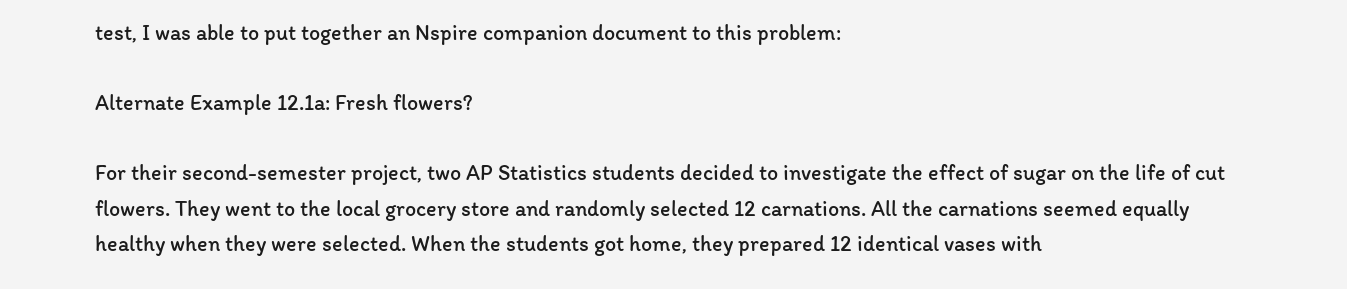test, I was able to put together an Nspire companion document to this problem:

Alternate Example 12.1a: Fresh flowers?

For their second-semester project, two AP Statistics students decided to investigate the effect of sugar on the life of cut flowers. They went to the local grocery store and randomly selected 12 carnations. All the carnations seemed equally healthy when they were selected. When the students got home, they prepared 12 identical vases with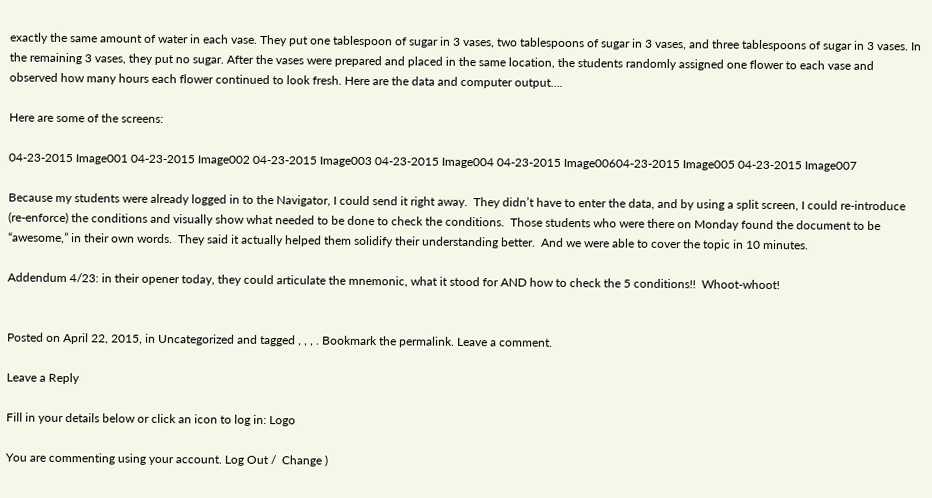exactly the same amount of water in each vase. They put one tablespoon of sugar in 3 vases, two tablespoons of sugar in 3 vases, and three tablespoons of sugar in 3 vases. In the remaining 3 vases, they put no sugar. After the vases were prepared and placed in the same location, the students randomly assigned one flower to each vase and observed how many hours each flower continued to look fresh. Here are the data and computer output….

Here are some of the screens:

04-23-2015 Image001 04-23-2015 Image002 04-23-2015 Image003 04-23-2015 Image004 04-23-2015 Image00604-23-2015 Image005 04-23-2015 Image007

Because my students were already logged in to the Navigator, I could send it right away.  They didn’t have to enter the data, and by using a split screen, I could re-introduce (re-enforce) the conditions and visually show what needed to be done to check the conditions.  Those students who were there on Monday found the document to be “awesome,” in their own words.  They said it actually helped them solidify their understanding better.  And we were able to cover the topic in 10 minutes.

Addendum 4/23: in their opener today, they could articulate the mnemonic, what it stood for AND how to check the 5 conditions!!  Whoot-whoot!


Posted on April 22, 2015, in Uncategorized and tagged , , , . Bookmark the permalink. Leave a comment.

Leave a Reply

Fill in your details below or click an icon to log in: Logo

You are commenting using your account. Log Out /  Change )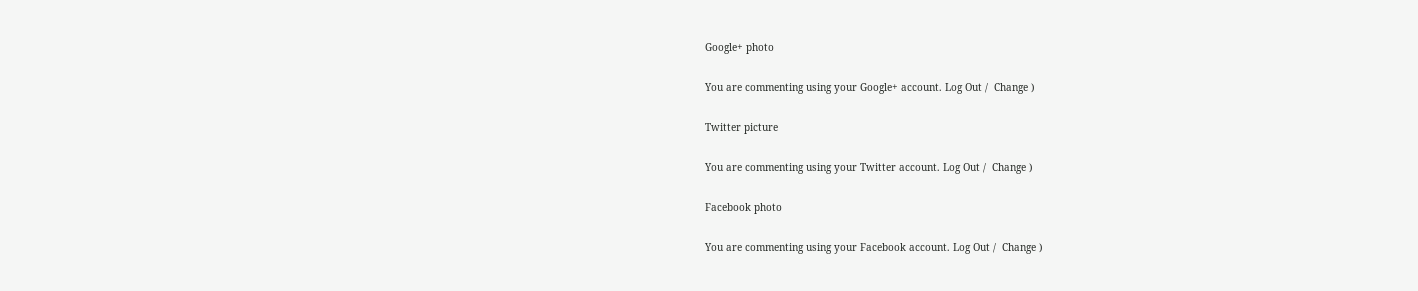Google+ photo

You are commenting using your Google+ account. Log Out /  Change )

Twitter picture

You are commenting using your Twitter account. Log Out /  Change )

Facebook photo

You are commenting using your Facebook account. Log Out /  Change )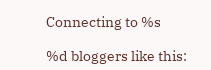Connecting to %s

%d bloggers like this: